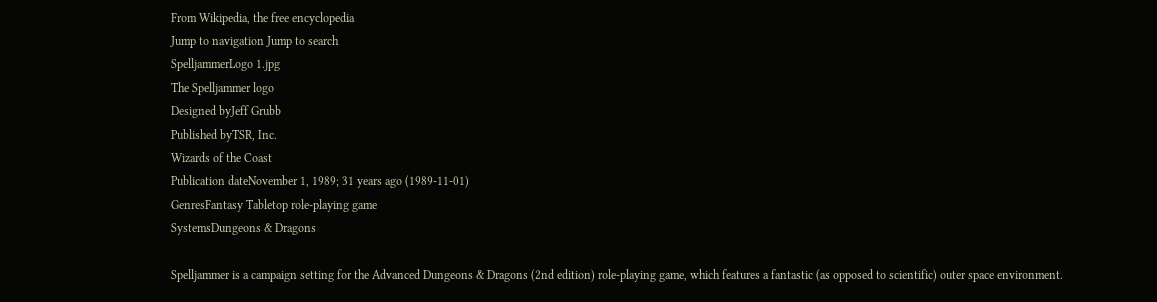From Wikipedia, the free encyclopedia
Jump to navigation Jump to search
SpelljammerLogo 1.jpg
The Spelljammer logo
Designed byJeff Grubb
Published byTSR, Inc.
Wizards of the Coast
Publication dateNovember 1, 1989; 31 years ago (1989-11-01)
GenresFantasy Tabletop role-playing game
SystemsDungeons & Dragons

Spelljammer is a campaign setting for the Advanced Dungeons & Dragons (2nd edition) role-playing game, which features a fantastic (as opposed to scientific) outer space environment.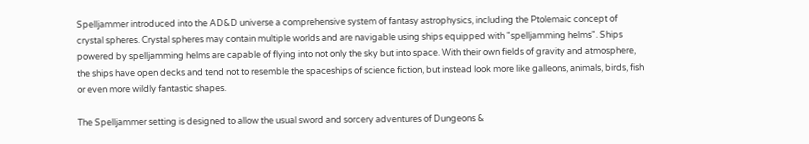Spelljammer introduced into the AD&D universe a comprehensive system of fantasy astrophysics, including the Ptolemaic concept of crystal spheres. Crystal spheres may contain multiple worlds and are navigable using ships equipped with "spelljamming helms". Ships powered by spelljamming helms are capable of flying into not only the sky but into space. With their own fields of gravity and atmosphere, the ships have open decks and tend not to resemble the spaceships of science fiction, but instead look more like galleons, animals, birds, fish or even more wildly fantastic shapes.

The Spelljammer setting is designed to allow the usual sword and sorcery adventures of Dungeons &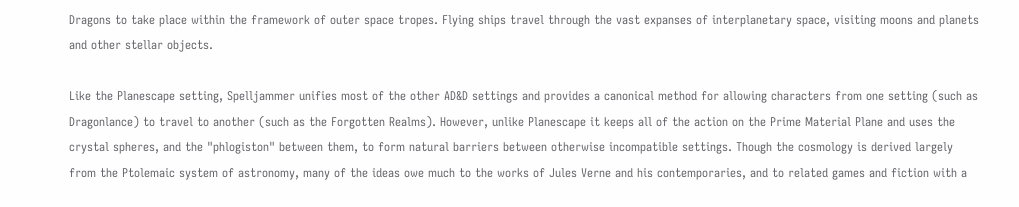Dragons to take place within the framework of outer space tropes. Flying ships travel through the vast expanses of interplanetary space, visiting moons and planets and other stellar objects.

Like the Planescape setting, Spelljammer unifies most of the other AD&D settings and provides a canonical method for allowing characters from one setting (such as Dragonlance) to travel to another (such as the Forgotten Realms). However, unlike Planescape it keeps all of the action on the Prime Material Plane and uses the crystal spheres, and the "phlogiston" between them, to form natural barriers between otherwise incompatible settings. Though the cosmology is derived largely from the Ptolemaic system of astronomy, many of the ideas owe much to the works of Jules Verne and his contemporaries, and to related games and fiction with a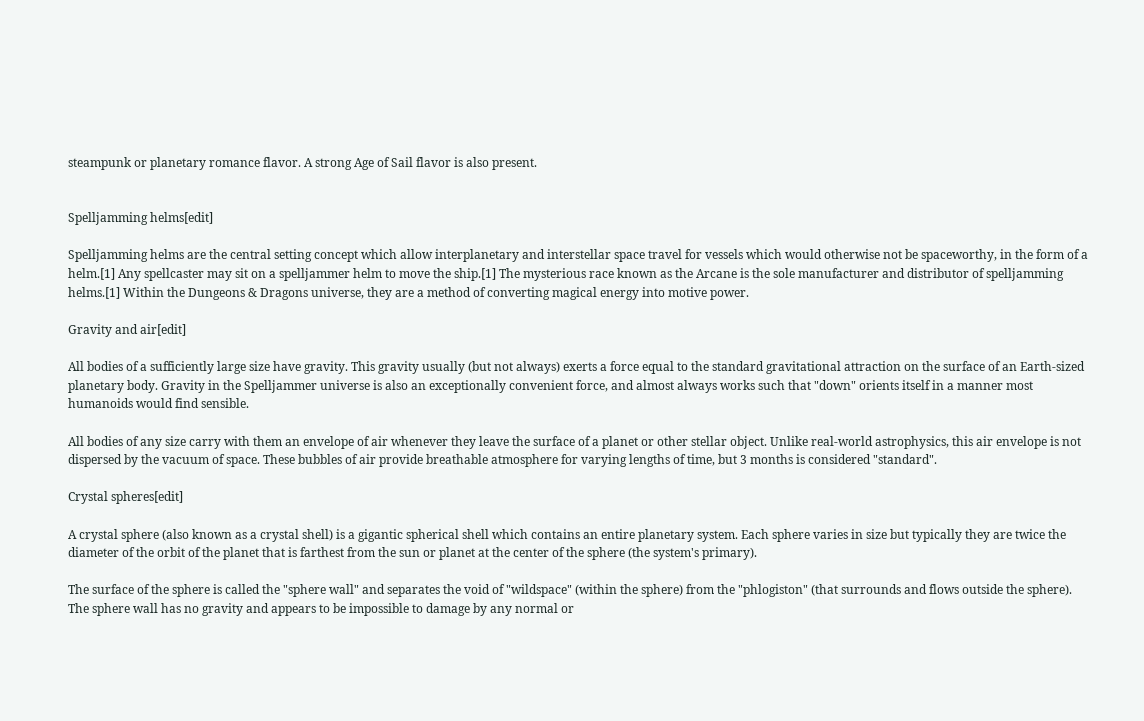steampunk or planetary romance flavor. A strong Age of Sail flavor is also present.


Spelljamming helms[edit]

Spelljamming helms are the central setting concept which allow interplanetary and interstellar space travel for vessels which would otherwise not be spaceworthy, in the form of a helm.[1] Any spellcaster may sit on a spelljammer helm to move the ship.[1] The mysterious race known as the Arcane is the sole manufacturer and distributor of spelljamming helms.[1] Within the Dungeons & Dragons universe, they are a method of converting magical energy into motive power.

Gravity and air[edit]

All bodies of a sufficiently large size have gravity. This gravity usually (but not always) exerts a force equal to the standard gravitational attraction on the surface of an Earth-sized planetary body. Gravity in the Spelljammer universe is also an exceptionally convenient force, and almost always works such that "down" orients itself in a manner most humanoids would find sensible.

All bodies of any size carry with them an envelope of air whenever they leave the surface of a planet or other stellar object. Unlike real-world astrophysics, this air envelope is not dispersed by the vacuum of space. These bubbles of air provide breathable atmosphere for varying lengths of time, but 3 months is considered "standard".

Crystal spheres[edit]

A crystal sphere (also known as a crystal shell) is a gigantic spherical shell which contains an entire planetary system. Each sphere varies in size but typically they are twice the diameter of the orbit of the planet that is farthest from the sun or planet at the center of the sphere (the system's primary).

The surface of the sphere is called the "sphere wall" and separates the void of "wildspace" (within the sphere) from the "phlogiston" (that surrounds and flows outside the sphere). The sphere wall has no gravity and appears to be impossible to damage by any normal or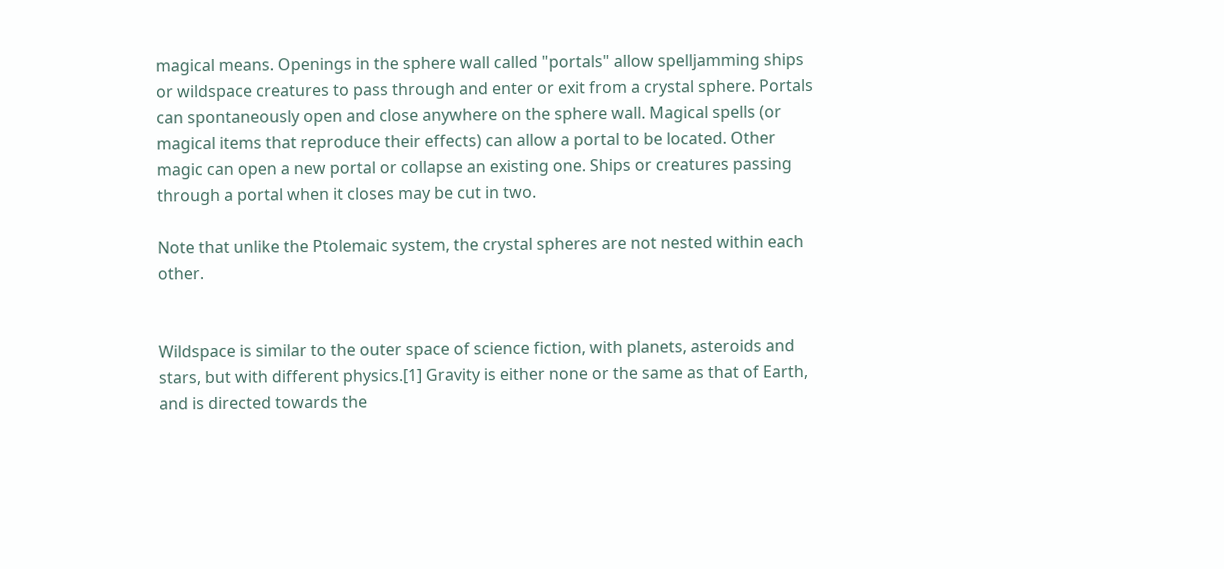magical means. Openings in the sphere wall called "portals" allow spelljamming ships or wildspace creatures to pass through and enter or exit from a crystal sphere. Portals can spontaneously open and close anywhere on the sphere wall. Magical spells (or magical items that reproduce their effects) can allow a portal to be located. Other magic can open a new portal or collapse an existing one. Ships or creatures passing through a portal when it closes may be cut in two.

Note that unlike the Ptolemaic system, the crystal spheres are not nested within each other.


Wildspace is similar to the outer space of science fiction, with planets, asteroids and stars, but with different physics.[1] Gravity is either none or the same as that of Earth, and is directed towards the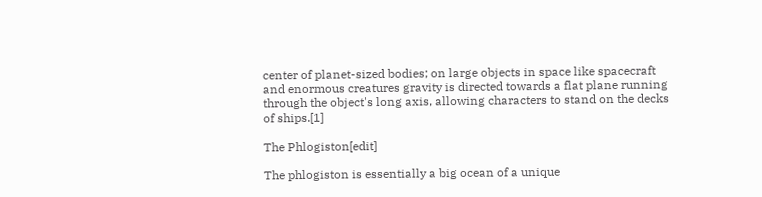center of planet-sized bodies; on large objects in space like spacecraft and enormous creatures gravity is directed towards a flat plane running through the object's long axis, allowing characters to stand on the decks of ships.[1]

The Phlogiston[edit]

The phlogiston is essentially a big ocean of a unique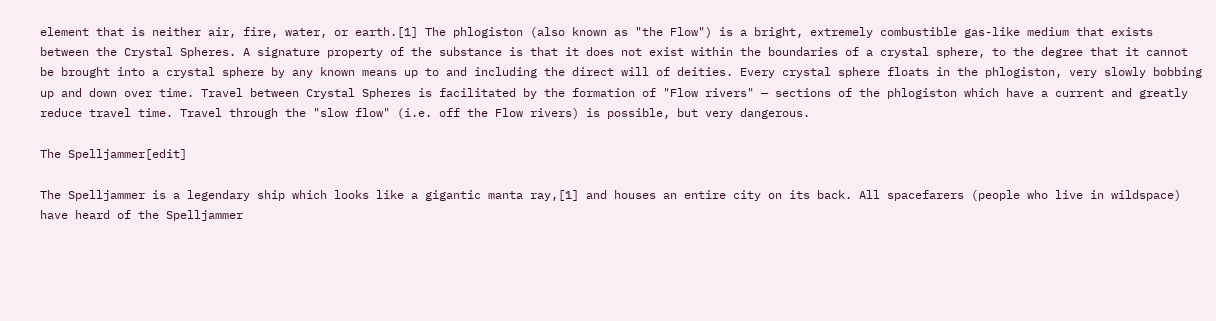element that is neither air, fire, water, or earth.[1] The phlogiston (also known as "the Flow") is a bright, extremely combustible gas-like medium that exists between the Crystal Spheres. A signature property of the substance is that it does not exist within the boundaries of a crystal sphere, to the degree that it cannot be brought into a crystal sphere by any known means up to and including the direct will of deities. Every crystal sphere floats in the phlogiston, very slowly bobbing up and down over time. Travel between Crystal Spheres is facilitated by the formation of "Flow rivers" — sections of the phlogiston which have a current and greatly reduce travel time. Travel through the "slow flow" (i.e. off the Flow rivers) is possible, but very dangerous.

The Spelljammer[edit]

The Spelljammer is a legendary ship which looks like a gigantic manta ray,[1] and houses an entire city on its back. All spacefarers (people who live in wildspace) have heard of the Spelljammer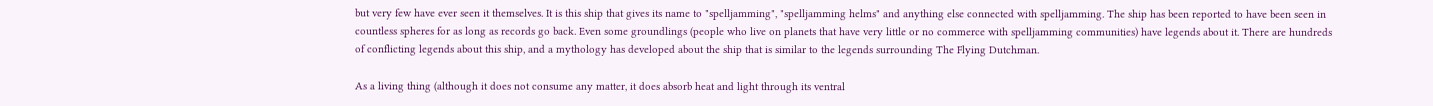but very few have ever seen it themselves. It is this ship that gives its name to "spelljamming", "spelljamming helms" and anything else connected with spelljamming. The ship has been reported to have been seen in countless spheres for as long as records go back. Even some groundlings (people who live on planets that have very little or no commerce with spelljamming communities) have legends about it. There are hundreds of conflicting legends about this ship, and a mythology has developed about the ship that is similar to the legends surrounding The Flying Dutchman.

As a living thing (although it does not consume any matter, it does absorb heat and light through its ventral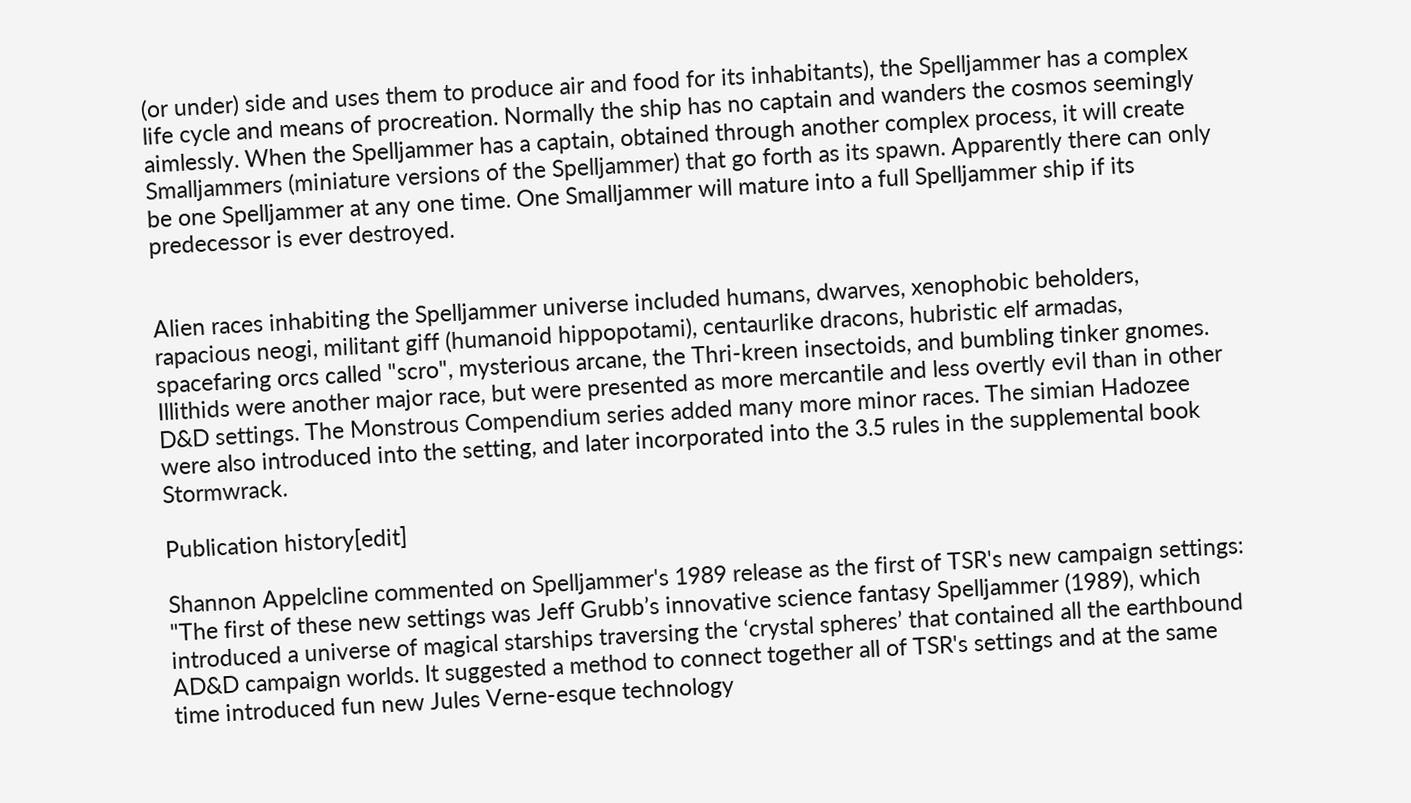(or under) side and uses them to produce air and food for its inhabitants), the Spelljammer has a complex life cycle and means of procreation. Normally the ship has no captain and wanders the cosmos seemingly aimlessly. When the Spelljammer has a captain, obtained through another complex process, it will create Smalljammers (miniature versions of the Spelljammer) that go forth as its spawn. Apparently there can only be one Spelljammer at any one time. One Smalljammer will mature into a full Spelljammer ship if its predecessor is ever destroyed.


Alien races inhabiting the Spelljammer universe included humans, dwarves, xenophobic beholders, rapacious neogi, militant giff (humanoid hippopotami), centaurlike dracons, hubristic elf armadas, spacefaring orcs called "scro", mysterious arcane, the Thri-kreen insectoids, and bumbling tinker gnomes. Illithids were another major race, but were presented as more mercantile and less overtly evil than in other D&D settings. The Monstrous Compendium series added many more minor races. The simian Hadozee were also introduced into the setting, and later incorporated into the 3.5 rules in the supplemental book Stormwrack.

Publication history[edit]

Shannon Appelcline commented on Spelljammer's 1989 release as the first of TSR's new campaign settings: "The first of these new settings was Jeff Grubb’s innovative science fantasy Spelljammer (1989), which introduced a universe of magical starships traversing the ‘crystal spheres’ that contained all the earthbound AD&D campaign worlds. It suggested a method to connect together all of TSR's settings and at the same time introduced fun new Jules Verne-esque technology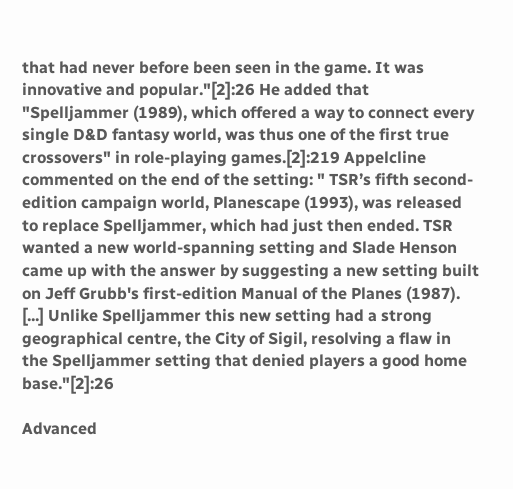that had never before been seen in the game. It was innovative and popular."[2]:26 He added that "Spelljammer (1989), which offered a way to connect every single D&D fantasy world, was thus one of the first true crossovers" in role-playing games.[2]:219 Appelcline commented on the end of the setting: " TSR’s fifth second-edition campaign world, Planescape (1993), was released to replace Spelljammer, which had just then ended. TSR wanted a new world-spanning setting and Slade Henson came up with the answer by suggesting a new setting built on Jeff Grubb's first-edition Manual of the Planes (1987). [...] Unlike Spelljammer this new setting had a strong geographical centre, the City of Sigil, resolving a flaw in the Spelljammer setting that denied players a good home base."[2]:26

Advanced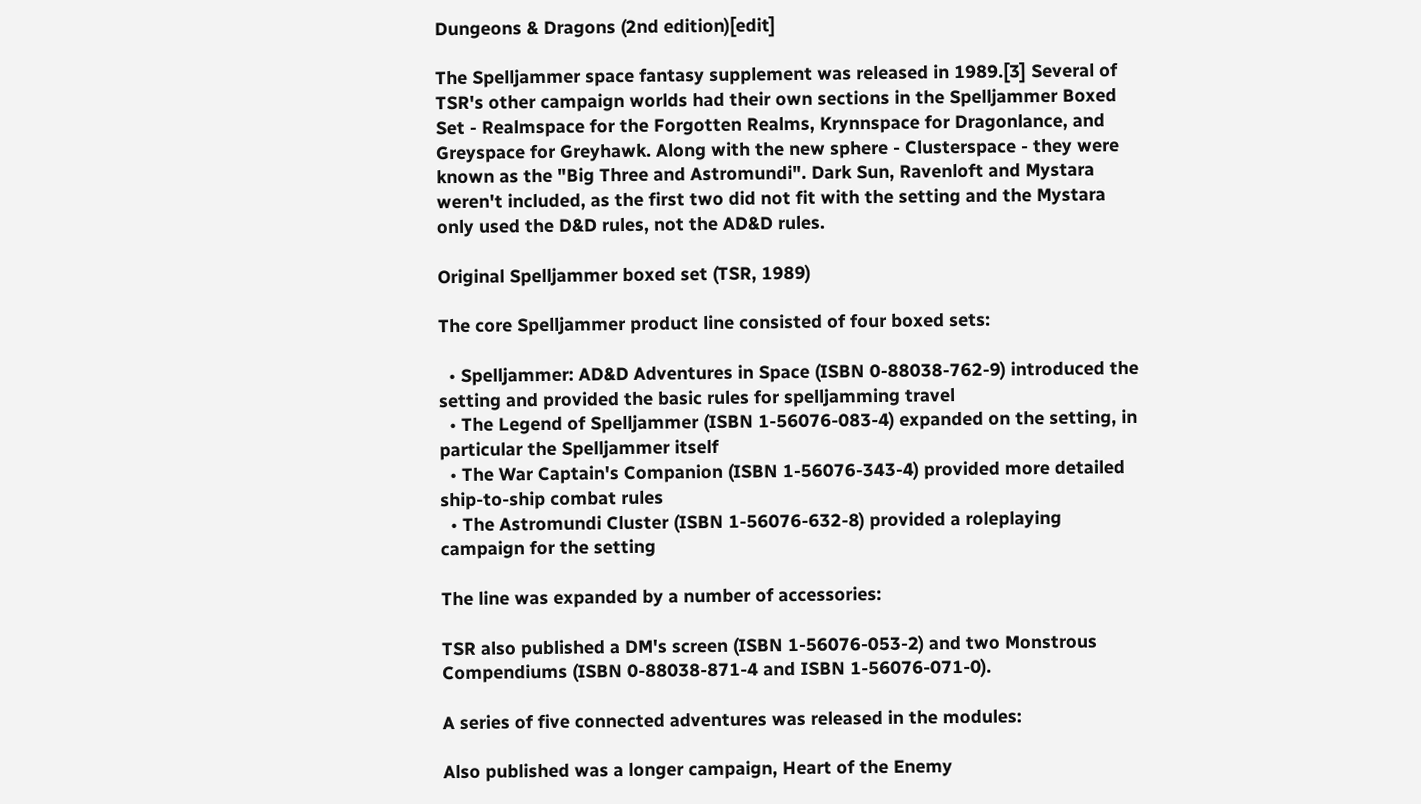Dungeons & Dragons (2nd edition)[edit]

The Spelljammer space fantasy supplement was released in 1989.[3] Several of TSR's other campaign worlds had their own sections in the Spelljammer Boxed Set - Realmspace for the Forgotten Realms, Krynnspace for Dragonlance, and Greyspace for Greyhawk. Along with the new sphere - Clusterspace - they were known as the "Big Three and Astromundi". Dark Sun, Ravenloft and Mystara weren't included, as the first two did not fit with the setting and the Mystara only used the D&D rules, not the AD&D rules.

Original Spelljammer boxed set (TSR, 1989)

The core Spelljammer product line consisted of four boxed sets:

  • Spelljammer: AD&D Adventures in Space (ISBN 0-88038-762-9) introduced the setting and provided the basic rules for spelljamming travel
  • The Legend of Spelljammer (ISBN 1-56076-083-4) expanded on the setting, in particular the Spelljammer itself
  • The War Captain's Companion (ISBN 1-56076-343-4) provided more detailed ship-to-ship combat rules
  • The Astromundi Cluster (ISBN 1-56076-632-8) provided a roleplaying campaign for the setting

The line was expanded by a number of accessories:

TSR also published a DM's screen (ISBN 1-56076-053-2) and two Monstrous Compendiums (ISBN 0-88038-871-4 and ISBN 1-56076-071-0).

A series of five connected adventures was released in the modules:

Also published was a longer campaign, Heart of the Enemy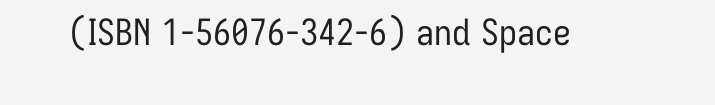(ISBN 1-56076-342-6) and Space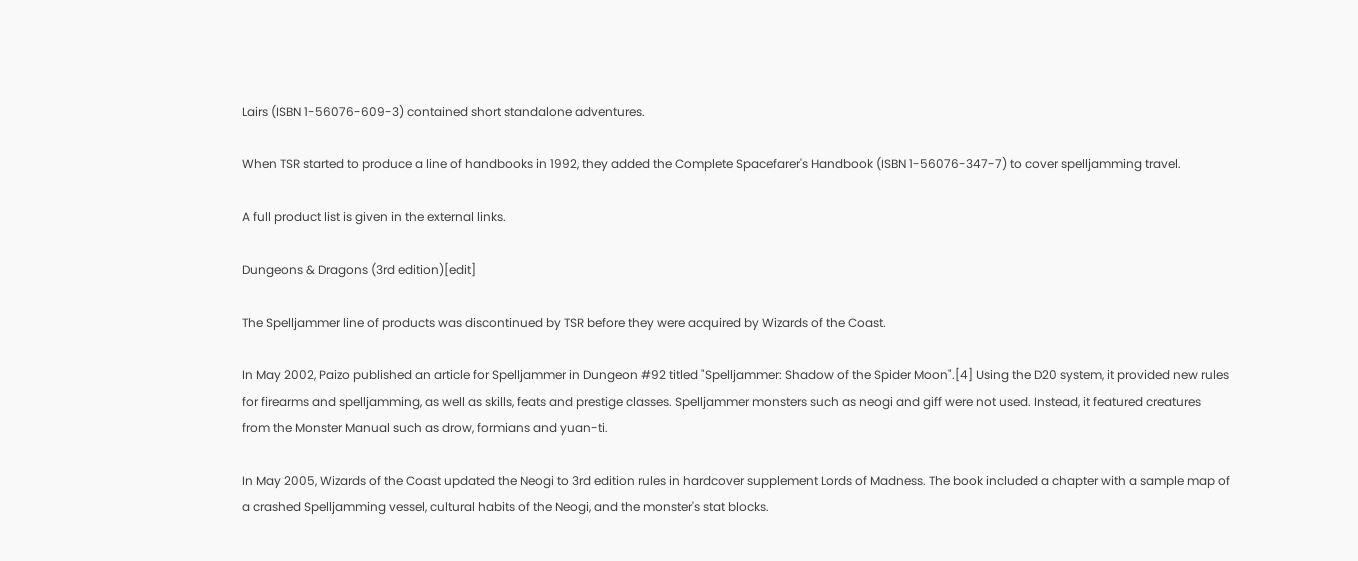Lairs (ISBN 1-56076-609-3) contained short standalone adventures.

When TSR started to produce a line of handbooks in 1992, they added the Complete Spacefarer's Handbook (ISBN 1-56076-347-7) to cover spelljamming travel.

A full product list is given in the external links.

Dungeons & Dragons (3rd edition)[edit]

The Spelljammer line of products was discontinued by TSR before they were acquired by Wizards of the Coast.

In May 2002, Paizo published an article for Spelljammer in Dungeon #92 titled "Spelljammer: Shadow of the Spider Moon".[4] Using the D20 system, it provided new rules for firearms and spelljamming, as well as skills, feats and prestige classes. Spelljammer monsters such as neogi and giff were not used. Instead, it featured creatures from the Monster Manual such as drow, formians and yuan-ti.

In May 2005, Wizards of the Coast updated the Neogi to 3rd edition rules in hardcover supplement Lords of Madness. The book included a chapter with a sample map of a crashed Spelljamming vessel, cultural habits of the Neogi, and the monster's stat blocks.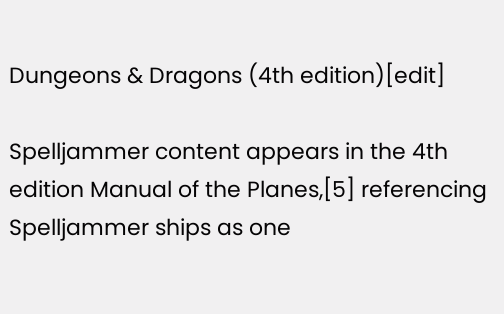Dungeons & Dragons (4th edition)[edit]

Spelljammer content appears in the 4th edition Manual of the Planes,[5] referencing Spelljammer ships as one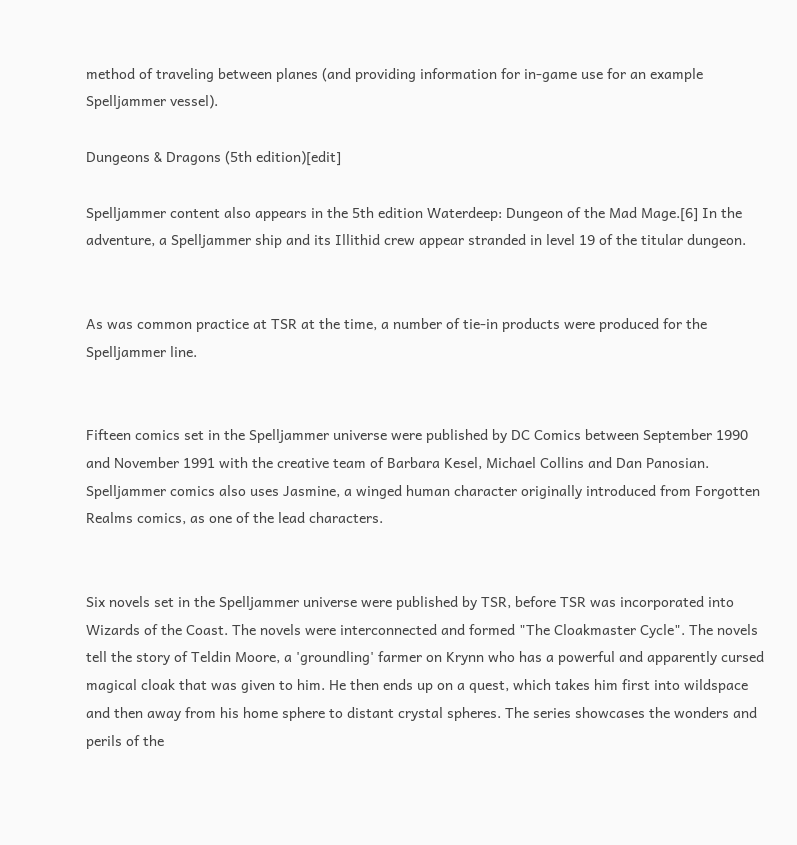method of traveling between planes (and providing information for in-game use for an example Spelljammer vessel).

Dungeons & Dragons (5th edition)[edit]

Spelljammer content also appears in the 5th edition Waterdeep: Dungeon of the Mad Mage.[6] In the adventure, a Spelljammer ship and its Illithid crew appear stranded in level 19 of the titular dungeon.


As was common practice at TSR at the time, a number of tie-in products were produced for the Spelljammer line.


Fifteen comics set in the Spelljammer universe were published by DC Comics between September 1990 and November 1991 with the creative team of Barbara Kesel, Michael Collins and Dan Panosian. Spelljammer comics also uses Jasmine, a winged human character originally introduced from Forgotten Realms comics, as one of the lead characters.


Six novels set in the Spelljammer universe were published by TSR, before TSR was incorporated into Wizards of the Coast. The novels were interconnected and formed "The Cloakmaster Cycle". The novels tell the story of Teldin Moore, a 'groundling' farmer on Krynn who has a powerful and apparently cursed magical cloak that was given to him. He then ends up on a quest, which takes him first into wildspace and then away from his home sphere to distant crystal spheres. The series showcases the wonders and perils of the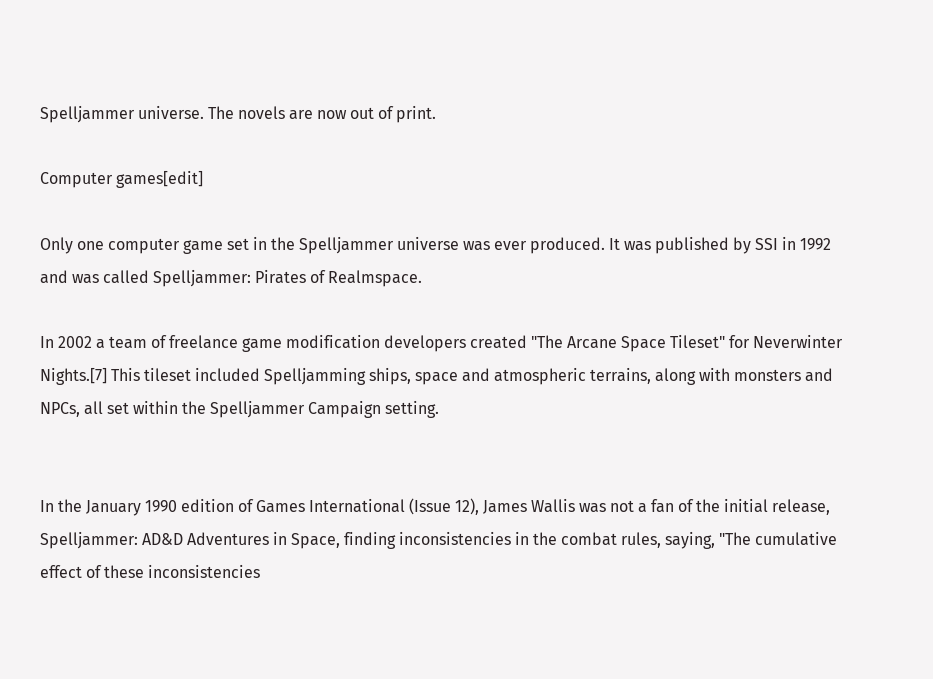Spelljammer universe. The novels are now out of print.

Computer games[edit]

Only one computer game set in the Spelljammer universe was ever produced. It was published by SSI in 1992 and was called Spelljammer: Pirates of Realmspace.

In 2002 a team of freelance game modification developers created "The Arcane Space Tileset" for Neverwinter Nights.[7] This tileset included Spelljamming ships, space and atmospheric terrains, along with monsters and NPCs, all set within the Spelljammer Campaign setting.


In the January 1990 edition of Games International (Issue 12), James Wallis was not a fan of the initial release, Spelljammer: AD&D Adventures in Space, finding inconsistencies in the combat rules, saying, "The cumulative effect of these inconsistencies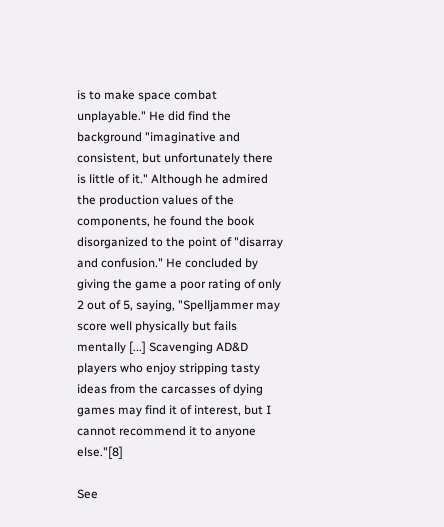is to make space combat unplayable." He did find the background "imaginative and consistent, but unfortunately there is little of it." Although he admired the production values of the components, he found the book disorganized to the point of "disarray and confusion." He concluded by giving the game a poor rating of only 2 out of 5, saying, "Spelljammer may score well physically but fails mentally [...] Scavenging AD&D players who enjoy stripping tasty ideas from the carcasses of dying games may find it of interest, but I cannot recommend it to anyone else."[8]

See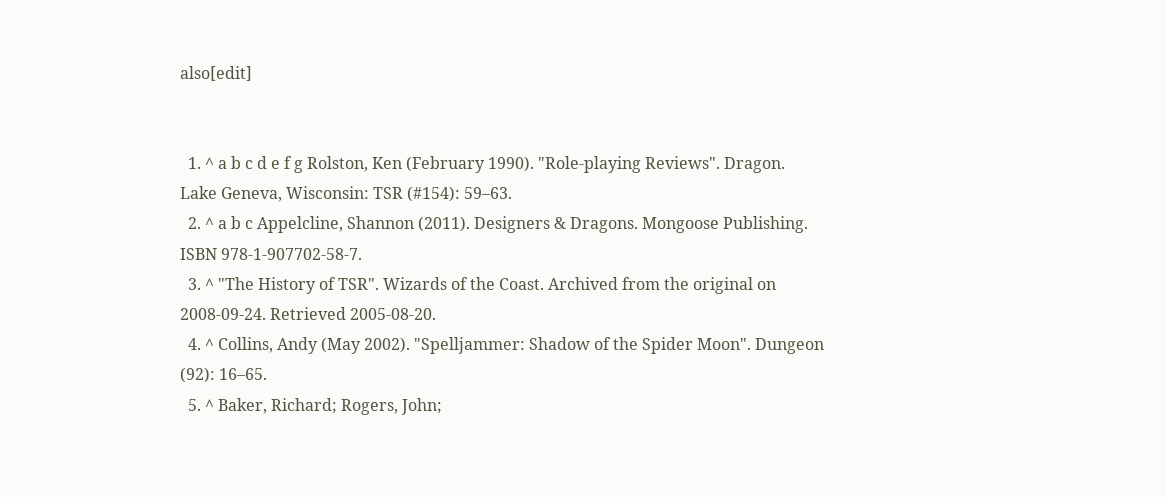also[edit]


  1. ^ a b c d e f g Rolston, Ken (February 1990). "Role-playing Reviews". Dragon. Lake Geneva, Wisconsin: TSR (#154): 59–63.
  2. ^ a b c Appelcline, Shannon (2011). Designers & Dragons. Mongoose Publishing. ISBN 978-1-907702-58-7.
  3. ^ "The History of TSR". Wizards of the Coast. Archived from the original on 2008-09-24. Retrieved 2005-08-20.
  4. ^ Collins, Andy (May 2002). "Spelljammer: Shadow of the Spider Moon". Dungeon (92): 16–65.
  5. ^ Baker, Richard; Rogers, John;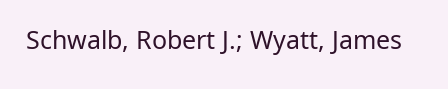Schwalb, Robert J.; Wyatt, James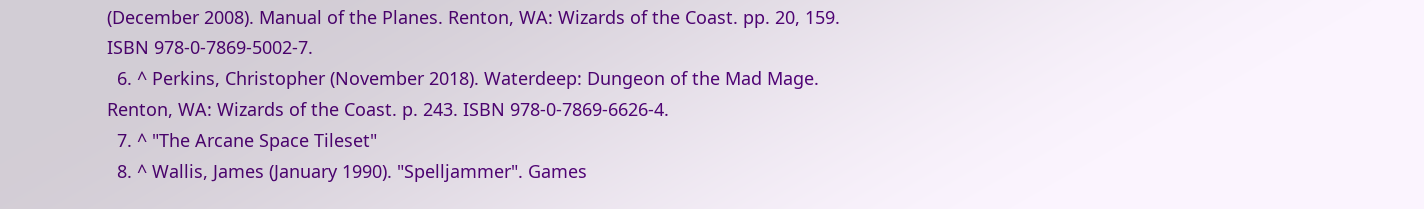(December 2008). Manual of the Planes. Renton, WA: Wizards of the Coast. pp. 20, 159. ISBN 978-0-7869-5002-7.
  6. ^ Perkins, Christopher (November 2018). Waterdeep: Dungeon of the Mad Mage. Renton, WA: Wizards of the Coast. p. 243. ISBN 978-0-7869-6626-4.
  7. ^ "The Arcane Space Tileset"
  8. ^ Wallis, James (January 1990). "Spelljammer". Games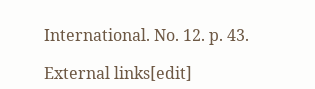International. No. 12. p. 43.

External links[edit]